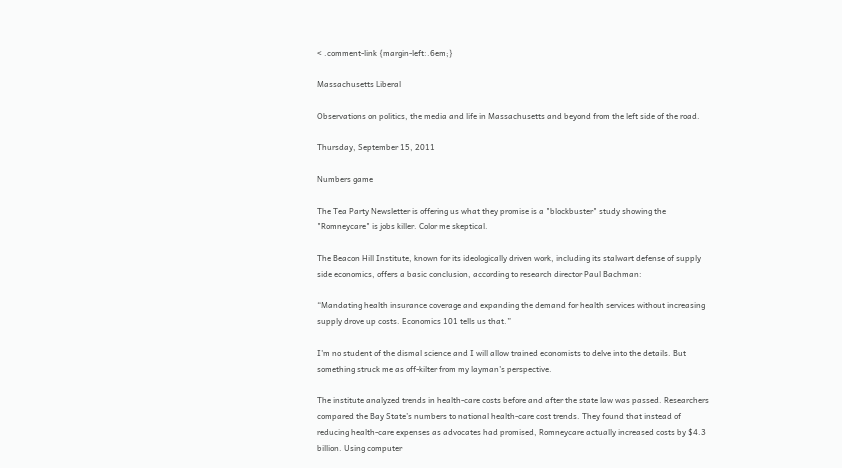< .comment-link {margin-left:.6em;}

Massachusetts Liberal

Observations on politics, the media and life in Massachusetts and beyond from the left side of the road.

Thursday, September 15, 2011

Numbers game

The Tea Party Newsletter is offering us what they promise is a "blockbuster" study showing the "Romneycare" is jobs killer. Color me skeptical.

The Beacon Hill Institute, known for its ideologically driven work, including its stalwart defense of supply side economics, offers a basic conclusion, according to research director Paul Bachman:

“Mandating health insurance coverage and expanding the demand for health services without increasing supply drove up costs. Economics 101 tells us that.”

I'm no student of the dismal science and I will allow trained economists to delve into the details. But something struck me as off-kilter from my layman's perspective.

The institute analyzed trends in health-care costs before and after the state law was passed. Researchers compared the Bay State’s numbers to national health-care cost trends. They found that instead of reducing health-care expenses as advocates had promised, Romneycare actually increased costs by $4.3 billion. Using computer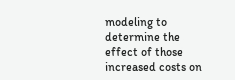modeling to determine the effect of those increased costs on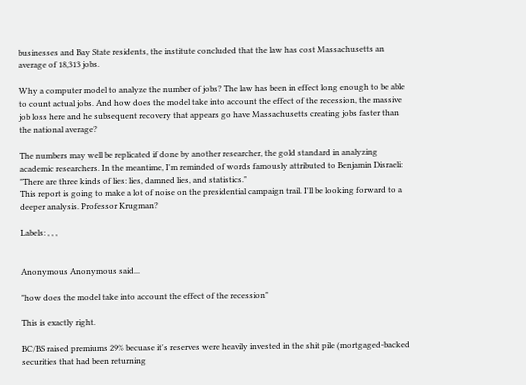businesses and Bay State residents, the institute concluded that the law has cost Massachusetts an average of 18,313 jobs.

Why a computer model to analyze the number of jobs? The law has been in effect long enough to be able to count actual jobs. And how does the model take into account the effect of the recession, the massive job loss here and he subsequent recovery that appears go have Massachusetts creating jobs faster than the national average?

The numbers may well be replicated if done by another researcher, the gold standard in analyzing academic researchers. In the meantime, I'm reminded of words famously attributed to Benjamin Disraeli:
"There are three kinds of lies: lies, damned lies, and statistics."
This report is going to make a lot of noise on the presidential campaign trail. I'll be looking forward to a deeper analysis. Professor Krugman?

Labels: , , ,


Anonymous Anonymous said...

"how does the model take into account the effect of the recession"

This is exactly right.

BC/BS raised premiums 29% becuase it's reserves were heavily invested in the shit pile (mortgaged-backed securities that had been returning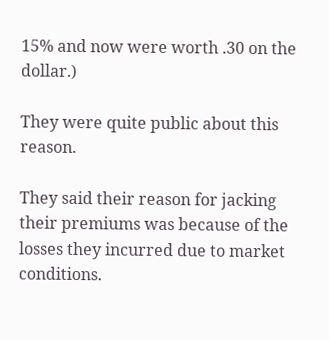15% and now were worth .30 on the dollar.)

They were quite public about this reason.

They said their reason for jacking their premiums was because of the losses they incurred due to market conditions.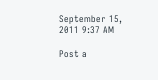September 15, 2011 9:37 AM

Post a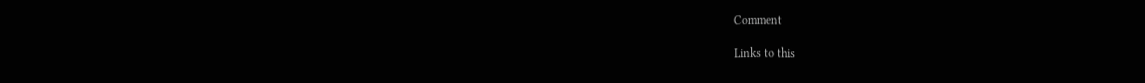Comment

Links to this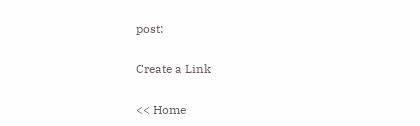post:

Create a Link

<< Home